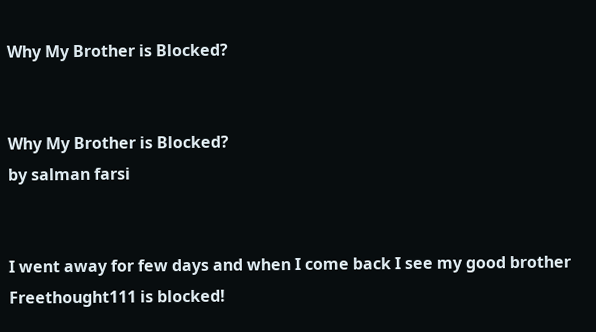Why My Brother is Blocked?


Why My Brother is Blocked?
by salman farsi


I went away for few days and when I come back I see my good brother Freethought111 is blocked!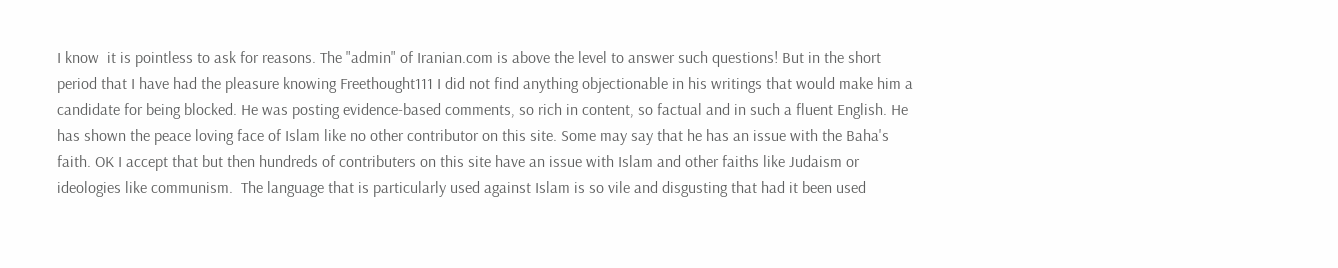I know  it is pointless to ask for reasons. The "admin" of Iranian.com is above the level to answer such questions! But in the short period that I have had the pleasure knowing Freethought111 I did not find anything objectionable in his writings that would make him a candidate for being blocked. He was posting evidence-based comments, so rich in content, so factual and in such a fluent English. He has shown the peace loving face of Islam like no other contributor on this site. Some may say that he has an issue with the Baha's faith. OK I accept that but then hundreds of contributers on this site have an issue with Islam and other faiths like Judaism or ideologies like communism.  The language that is particularly used against Islam is so vile and disgusting that had it been used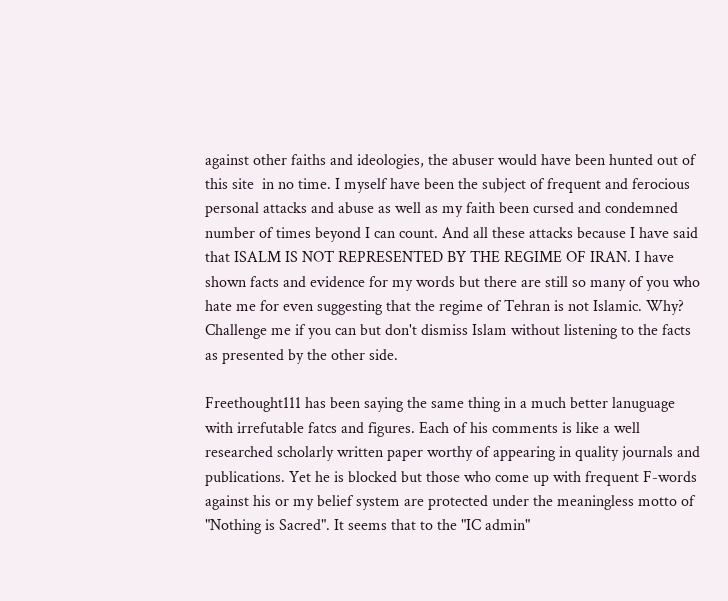against other faiths and ideologies, the abuser would have been hunted out of this site  in no time. I myself have been the subject of frequent and ferocious personal attacks and abuse as well as my faith been cursed and condemned number of times beyond I can count. And all these attacks because I have said that ISALM IS NOT REPRESENTED BY THE REGIME OF IRAN. I have shown facts and evidence for my words but there are still so many of you who hate me for even suggesting that the regime of Tehran is not Islamic. Why? Challenge me if you can but don't dismiss Islam without listening to the facts as presented by the other side.

Freethought111 has been saying the same thing in a much better lanuguage with irrefutable fatcs and figures. Each of his comments is like a well researched scholarly written paper worthy of appearing in quality journals and publications. Yet he is blocked but those who come up with frequent F-words against his or my belief system are protected under the meaningless motto of "Nothing is Sacred". It seems that to the "IC admin"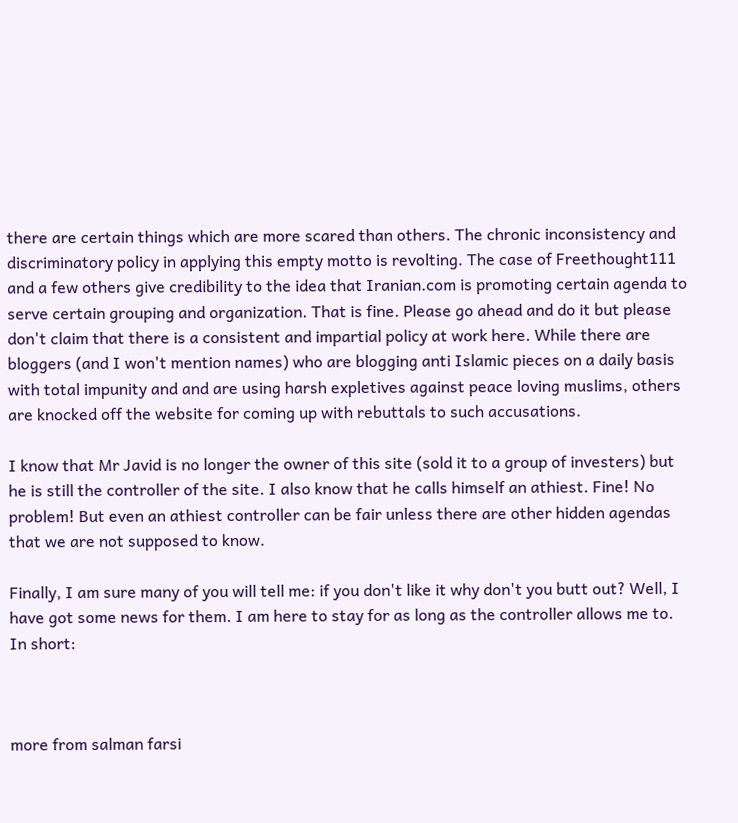there are certain things which are more scared than others. The chronic inconsistency and discriminatory policy in applying this empty motto is revolting. The case of Freethought111 and a few others give credibility to the idea that Iranian.com is promoting certain agenda to serve certain grouping and organization. That is fine. Please go ahead and do it but please don't claim that there is a consistent and impartial policy at work here. While there are bloggers (and I won't mention names) who are blogging anti Islamic pieces on a daily basis with total impunity and and are using harsh expletives against peace loving muslims, others are knocked off the website for coming up with rebuttals to such accusations.

I know that Mr Javid is no longer the owner of this site (sold it to a group of investers) but he is still the controller of the site. I also know that he calls himself an athiest. Fine! No problem! But even an athiest controller can be fair unless there are other hidden agendas that we are not supposed to know.

Finally, I am sure many of you will tell me: if you don't like it why don't you butt out? Well, I have got some news for them. I am here to stay for as long as the controller allows me to. In short:



more from salman farsi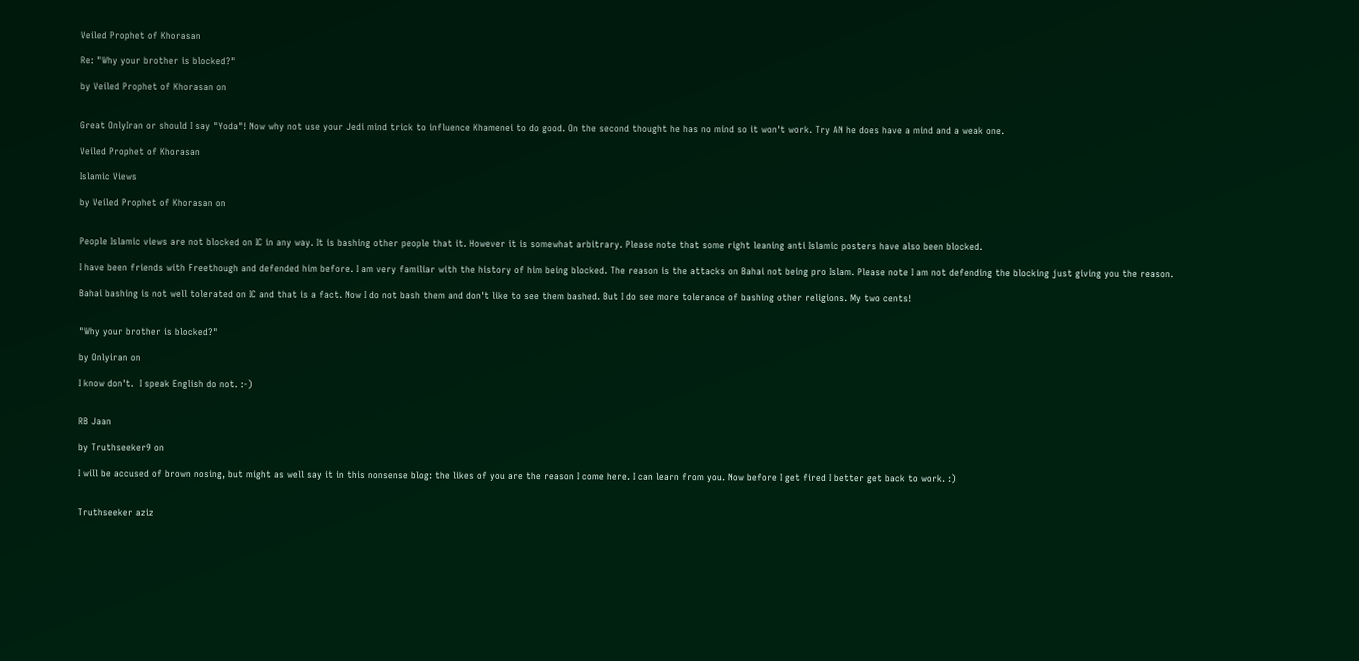Veiled Prophet of Khorasan

Re: "Why your brother is blocked?"

by Veiled Prophet of Khorasan on


Great OnlyIran or should I say "Yoda"! Now why not use your Jedi mind trick to influence Khamenei to do good. On the second thought he has no mind so it won't work. Try AN he does have a mind and a weak one.

Veiled Prophet of Khorasan

Islamic Views

by Veiled Prophet of Khorasan on


People Islamic views are not blocked on IC in any way. It is bashing other people that it. However it is somewhat arbitrary. Please note that some right leaning anti Islamic posters have also been blocked.

I have been friends with Freethough and defended him before. I am very familiar with the history of him being blocked. The reason is the attacks on Bahai not being pro Islam. Please note I am not defending the blocking just giving you the reason.

Bahai bashing is not well tolerated on IC and that is a fact. Now I do not bash them and don't like to see them bashed. But I do see more tolerance of bashing other religions. My two cents!


"Why your brother is blocked?"

by Onlyiran on

I know don't.  I speak English do not. :-)


RB Jaan

by Truthseeker9 on

I will be accused of brown nosing, but might as well say it in this nonsense blog: the likes of you are the reason I come here. I can learn from you. Now before I get fired I better get back to work. :)


Truthseeker aziz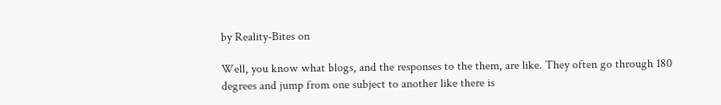by Reality-Bites on

Well, you know what blogs, and the responses to the them, are like. They often go through 180 degrees and jump from one subject to another like there is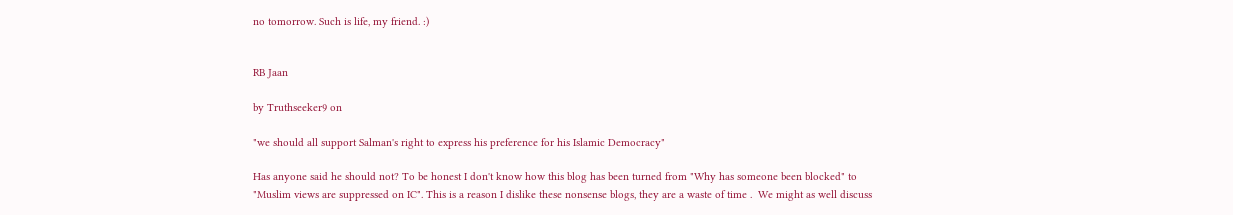no tomorrow. Such is life, my friend. :)


RB Jaan

by Truthseeker9 on

"we should all support Salman's right to express his preference for his Islamic Democracy"

Has anyone said he should not? To be honest I don't know how this blog has been turned from "Why has someone been blocked" to "Muslim views are suppressed on IC". This is a reason I dislike these nonsense blogs, they are a waste of time .  We might as well discuss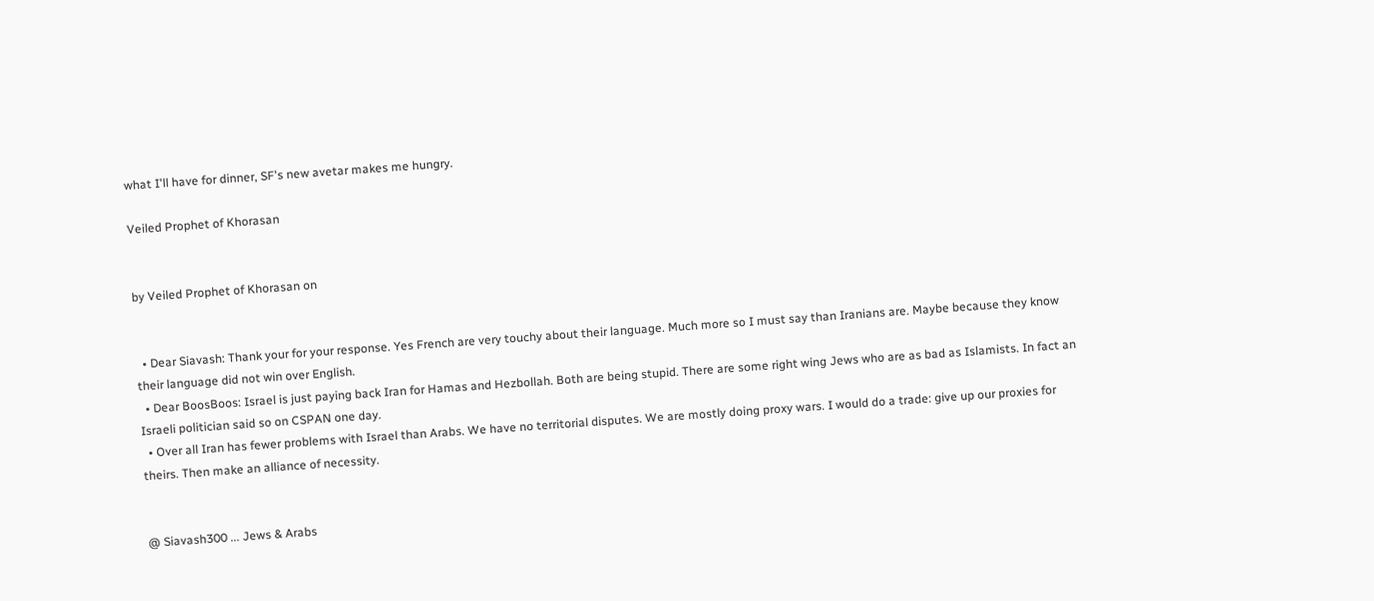what I'll have for dinner, SF's new avetar makes me hungry.

Veiled Prophet of Khorasan


by Veiled Prophet of Khorasan on


  • Dear Siavash: Thank your for your response. Yes French are very touchy about their language. Much more so I must say than Iranians are. Maybe because they know their language did not win over English.
  • Dear BoosBoos: Israel is just paying back Iran for Hamas and Hezbollah. Both are being stupid. There are some right wing Jews who are as bad as Islamists. In fact an Israeli politician said so on CSPAN one day.
  • Over all Iran has fewer problems with Israel than Arabs. We have no territorial disputes. We are mostly doing proxy wars. I would do a trade: give up our proxies for theirs. Then make an alliance of necessity.


@ Siavash300 ... Jews & Arabs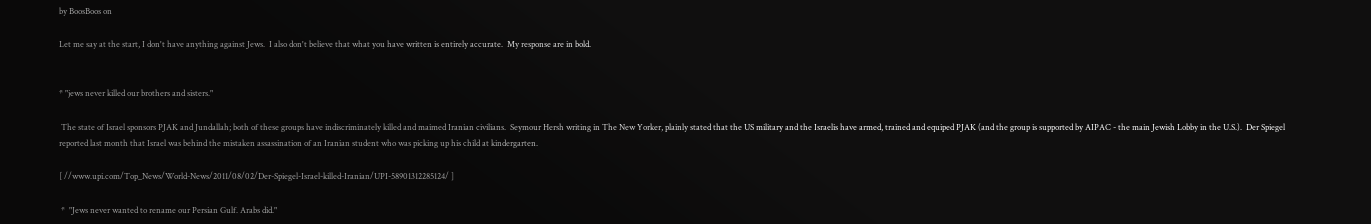by BoosBoos on

Let me say at the start, I don't have anything against Jews.  I also don't believe that what you have written is entirely accurate.  My response are in bold.


* "jews never killed our brothers and sisters."

 The state of Israel sponsors PJAK and Jundallah; both of these groups have indiscriminately killed and maimed Iranian civilians.  Seymour Hersh writing in The New Yorker, plainly stated that the US military and the Israelis have armed, trained and equiped PJAK (and the group is supported by AIPAC - the main Jewish Lobby in the U.S.).  Der Spiegel reported last month that Israel was behind the mistaken assassination of an Iranian student who was picking up his child at kindergarten.

[ //www.upi.com/Top_News/World-News/2011/08/02/Der-Spiegel-Israel-killed-Iranian/UPI-58901312285124/ ]

 *  "Jews never wanted to rename our Persian Gulf. Arabs did."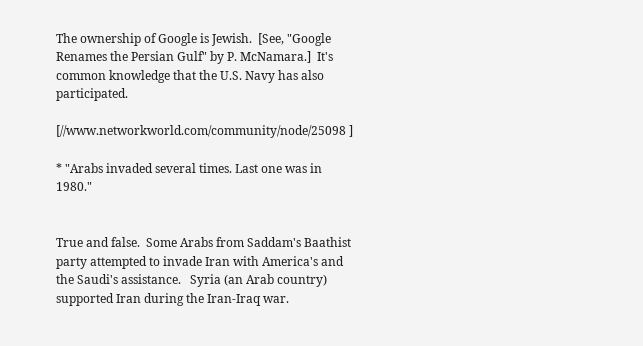The ownership of Google is Jewish.  [See, "Google Renames the Persian Gulf" by P. McNamara.]  It's common knowledge that the U.S. Navy has also participated.

[//www.networkworld.com/community/node/25098 ]

* "Arabs invaded several times. Last one was in 1980."


True and false.  Some Arabs from Saddam's Baathist party attempted to invade Iran with America's and the Saudi's assistance.   Syria (an Arab country) supported Iran during the Iran-Iraq war.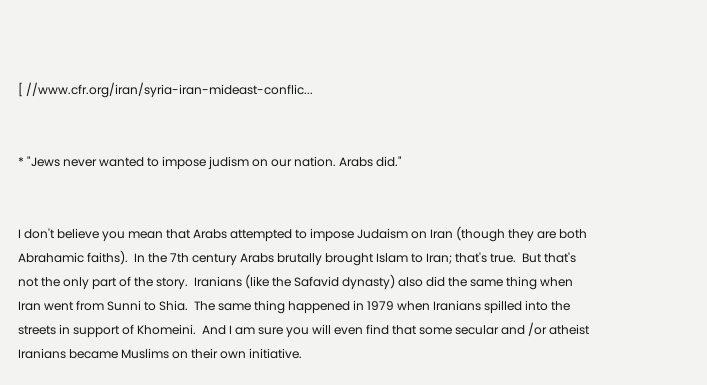[ //www.cfr.org/iran/syria-iran-mideast-conflic...


* "Jews never wanted to impose judism on our nation. Arabs did."


I don't believe you mean that Arabs attempted to impose Judaism on Iran (though they are both Abrahamic faiths).  In the 7th century Arabs brutally brought Islam to Iran; that's true.  But that's not the only part of the story.  Iranians (like the Safavid dynasty) also did the same thing when Iran went from Sunni to Shia.  The same thing happened in 1979 when Iranians spilled into the streets in support of Khomeini.  And I am sure you will even find that some secular and /or atheist Iranians became Muslims on their own initiative.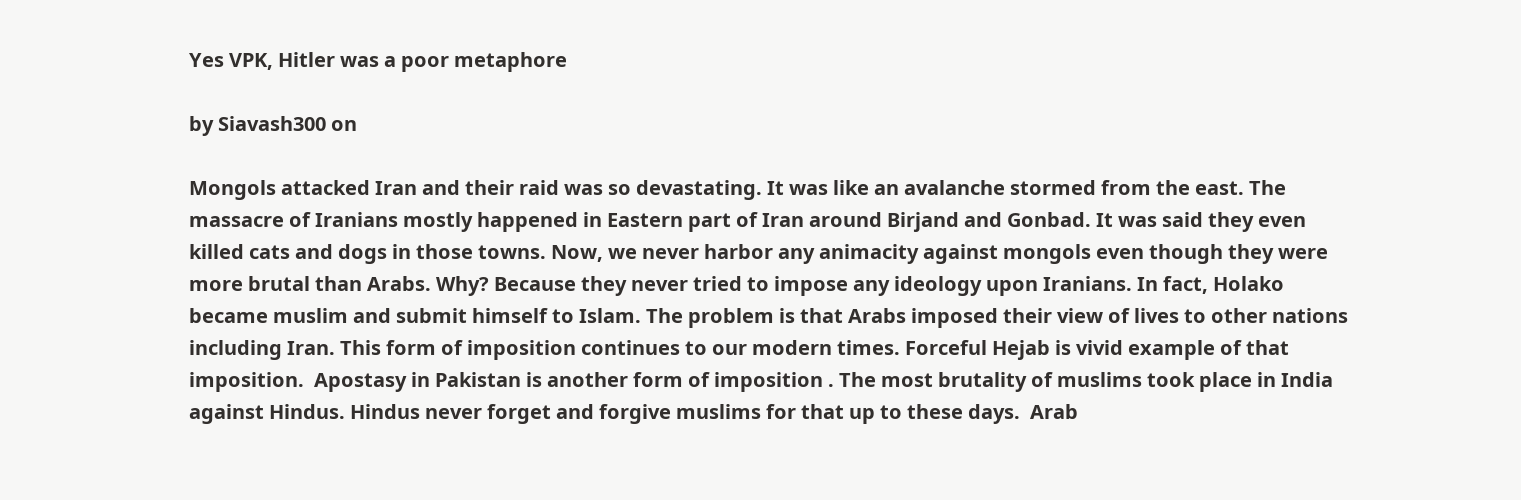Yes VPK, Hitler was a poor metaphore

by Siavash300 on

Mongols attacked Iran and their raid was so devastating. It was like an avalanche stormed from the east. The massacre of Iranians mostly happened in Eastern part of Iran around Birjand and Gonbad. It was said they even killed cats and dogs in those towns. Now, we never harbor any animacity against mongols even though they were more brutal than Arabs. Why? Because they never tried to impose any ideology upon Iranians. In fact, Holako became muslim and submit himself to Islam. The problem is that Arabs imposed their view of lives to other nations including Iran. This form of imposition continues to our modern times. Forceful Hejab is vivid example of that imposition.  Apostasy in Pakistan is another form of imposition . The most brutality of muslims took place in India against Hindus. Hindus never forget and forgive muslims for that up to these days.  Arab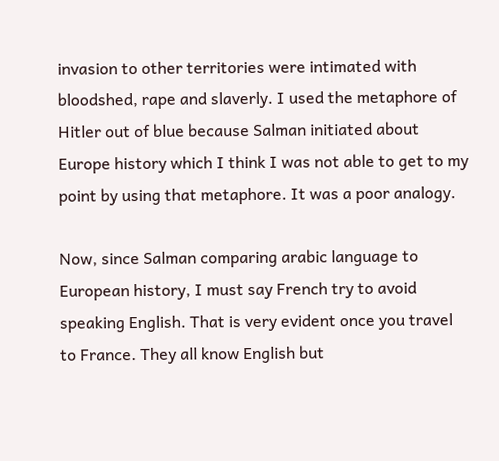invasion to other territories were intimated with bloodshed, rape and slaverly. I used the metaphore of Hitler out of blue because Salman initiated about Europe history which I think I was not able to get to my point by using that metaphore. It was a poor analogy.

Now, since Salman comparing arabic language to European history, I must say French try to avoid speaking English. That is very evident once you travel to France. They all know English but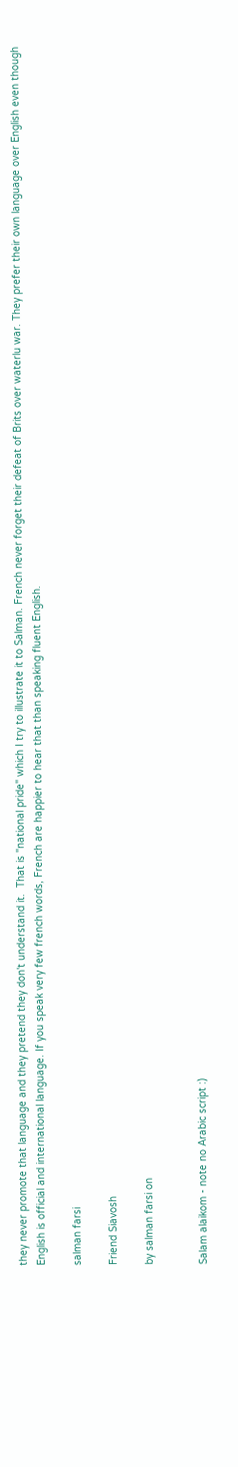they never promote that language and they pretend they don't understand it.  That is "national pride" which I try to illustrate it to Salman. French never forget their defeat of Brits over waterlu war. They prefer their own language over English even though English is official and international language. If you speak very few french words, French are happier to hear that than speaking fluent English.

salman farsi

Friend Siavosh

by salman farsi on


Salam alaikom - note no Arabic script :)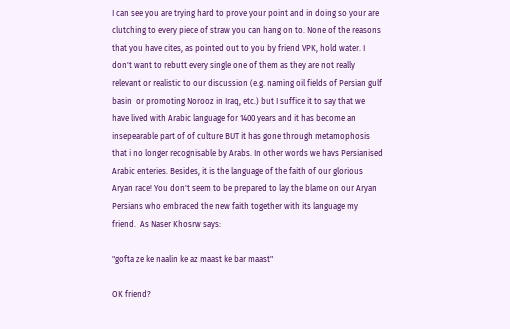I can see you are trying hard to prove your point and in doing so your are clutching to every piece of straw you can hang on to. None of the reasons that you have cites, as pointed out to you by friend VPK, hold water. I don't want to rebutt every single one of them as they are not really relevant or realistic to our discussion (e.g. naming oil fields of Persian gulf basin  or promoting Norooz in Iraq, etc.) but I suffice it to say that we have lived with Arabic language for 1400 years and it has become an insepearable part of of culture BUT it has gone through metamophosis that i no longer recognisable by Arabs. In other words we havs Persianised Arabic enteries. Besides, it is the language of the faith of our glorious Aryan race! You don't seem to be prepared to lay the blame on our Aryan Persians who embraced the new faith together with its language my friend.  As Naser Khosrw says:

"gofta ze ke naalin ke az maast ke bar maast"

OK friend?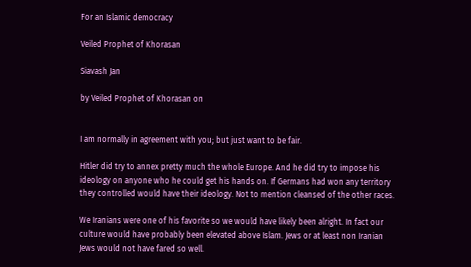For an Islamic democracy

Veiled Prophet of Khorasan

Siavash Jan

by Veiled Prophet of Khorasan on


I am normally in agreement with you; but just want to be fair.

Hitler did try to annex pretty much the whole Europe. And he did try to impose his ideology on anyone who he could get his hands on. If Germans had won any territory they controlled would have their ideology. Not to mention cleansed of the other races.

We Iranians were one of his favorite so we would have likely been alright. In fact our culture would have probably been elevated above Islam. Jews or at least non Iranian Jews would not have fared so well.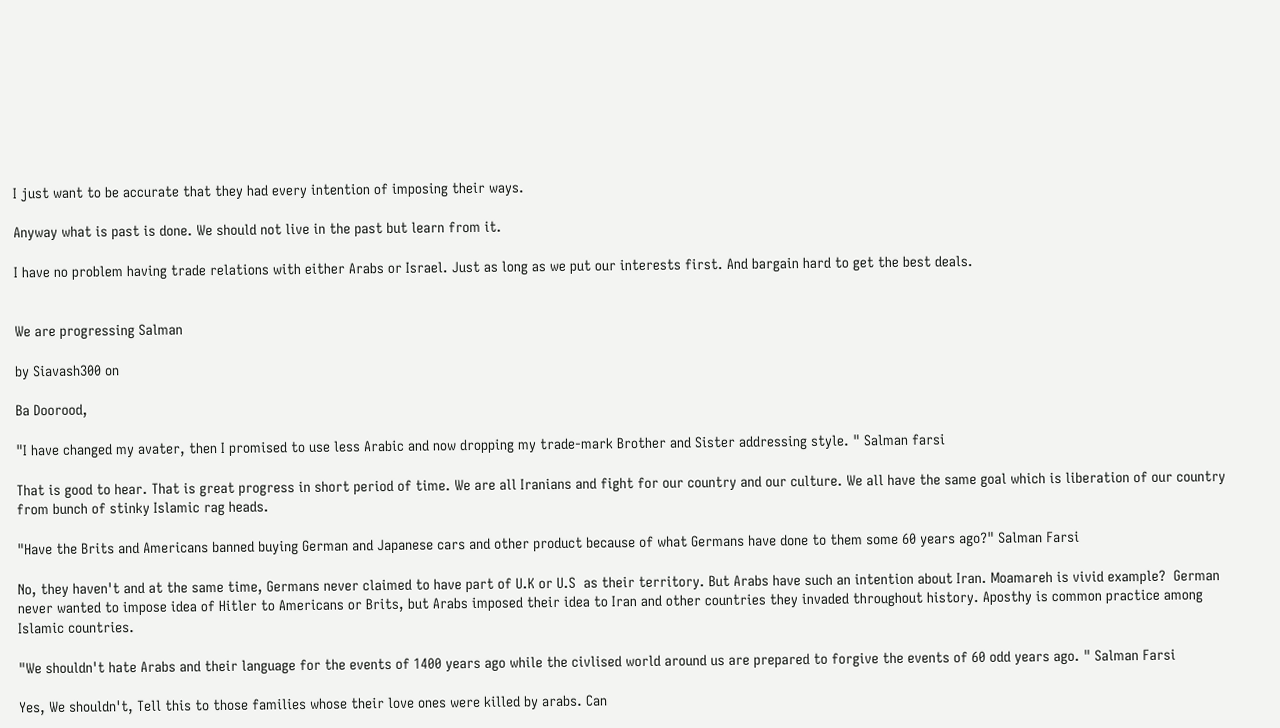I just want to be accurate that they had every intention of imposing their ways.

Anyway what is past is done. We should not live in the past but learn from it.

I have no problem having trade relations with either Arabs or Israel. Just as long as we put our interests first. And bargain hard to get the best deals.


We are progressing Salman

by Siavash300 on

Ba Doorood,

"I have changed my avater, then I promised to use less Arabic and now dropping my trade-mark Brother and Sister addressing style. " Salman farsi

That is good to hear. That is great progress in short period of time. We are all Iranians and fight for our country and our culture. We all have the same goal which is liberation of our country from bunch of stinky Islamic rag heads.

"Have the Brits and Americans banned buying German and Japanese cars and other product because of what Germans have done to them some 60 years ago?" Salman Farsi

No, they haven't and at the same time, Germans never claimed to have part of U.K or U.S  as their territory. But Arabs have such an intention about Iran. Moamareh is vivid example?  German never wanted to impose idea of Hitler to Americans or Brits, but Arabs imposed their idea to Iran and other countries they invaded throughout history. Aposthy is common practice among Islamic countries.

"We shouldn't hate Arabs and their language for the events of 1400 years ago while the civlised world around us are prepared to forgive the events of 60 odd years ago. " Salman Farsi

Yes, We shouldn't, Tell this to those families whose their love ones were killed by arabs. Can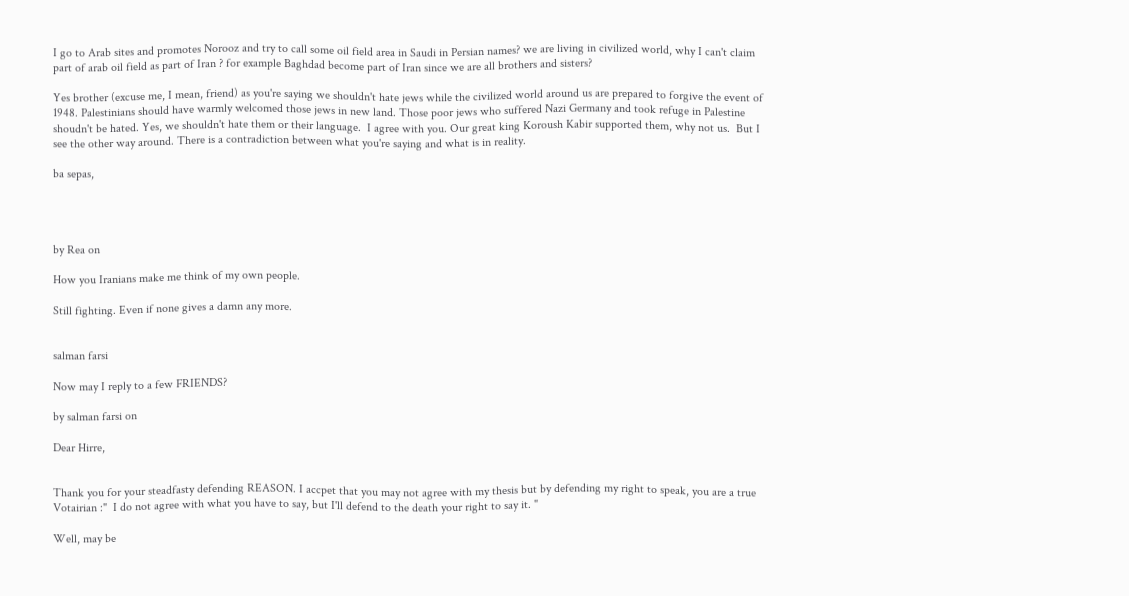I go to Arab sites and promotes Norooz and try to call some oil field area in Saudi in Persian names? we are living in civilized world, why I can't claim part of arab oil field as part of Iran ? for example Baghdad become part of Iran since we are all brothers and sisters?

Yes brother (excuse me, I mean, friend) as you're saying we shouldn't hate jews while the civilized world around us are prepared to forgive the event of 1948. Palestinians should have warmly welcomed those jews in new land. Those poor jews who suffered Nazi Germany and took refuge in Palestine shoudn't be hated. Yes, we shouldn't hate them or their language.  I agree with you. Our great king Koroush Kabir supported them, why not us.  But I see the other way around. There is a contradiction between what you're saying and what is in reality.

ba sepas,




by Rea on

How you Iranians make me think of my own people.

Still fighting. Even if none gives a damn any more.


salman farsi

Now may I reply to a few FRIENDS?

by salman farsi on

Dear Hirre,


Thank you for your steadfasty defending REASON. I accpet that you may not agree with my thesis but by defending my right to speak, you are a true Votairian :"  I do not agree with what you have to say, but I'll defend to the death your right to say it. "

Well, may be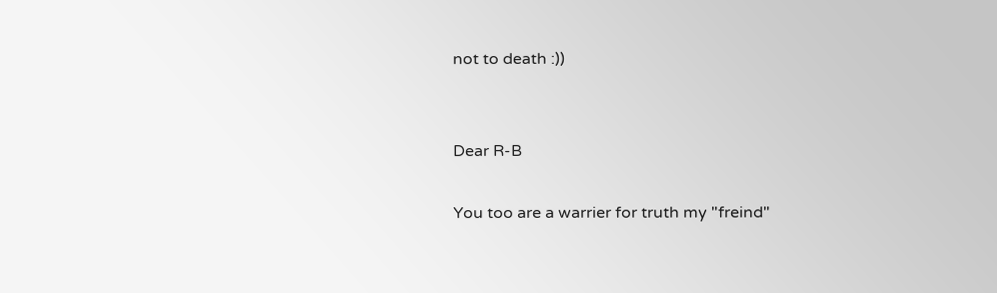not to death :))


Dear R-B

You too are a warrier for truth my "freind"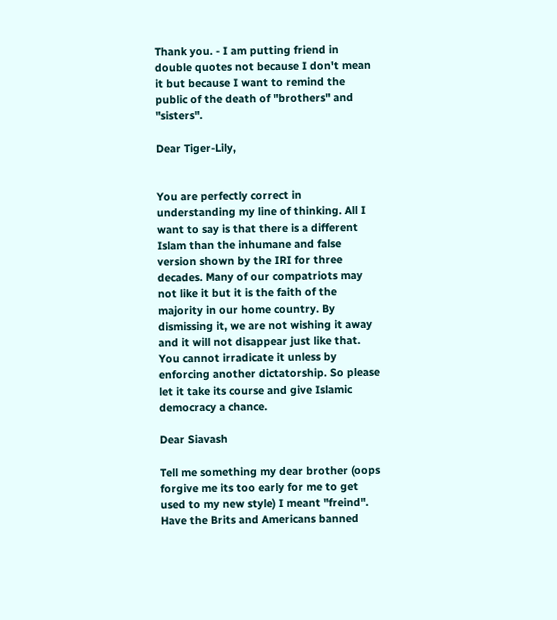Thank you. - I am putting friend in double quotes not because I don't mean it but because I want to remind the public of the death of "brothers" and "sisters".

Dear Tiger-Lily,


You are perfectly correct in understanding my line of thinking. All I want to say is that there is a different Islam than the inhumane and false version shown by the IRI for three decades. Many of our compatriots may not like it but it is the faith of the majority in our home country. By dismissing it, we are not wishing it away and it will not disappear just like that. You cannot irradicate it unless by enforcing another dictatorship. So please let it take its course and give Islamic democracy a chance.

Dear Siavash

Tell me something my dear brother (oops forgive me its too early for me to get used to my new style) I meant "freind". Have the Brits and Americans banned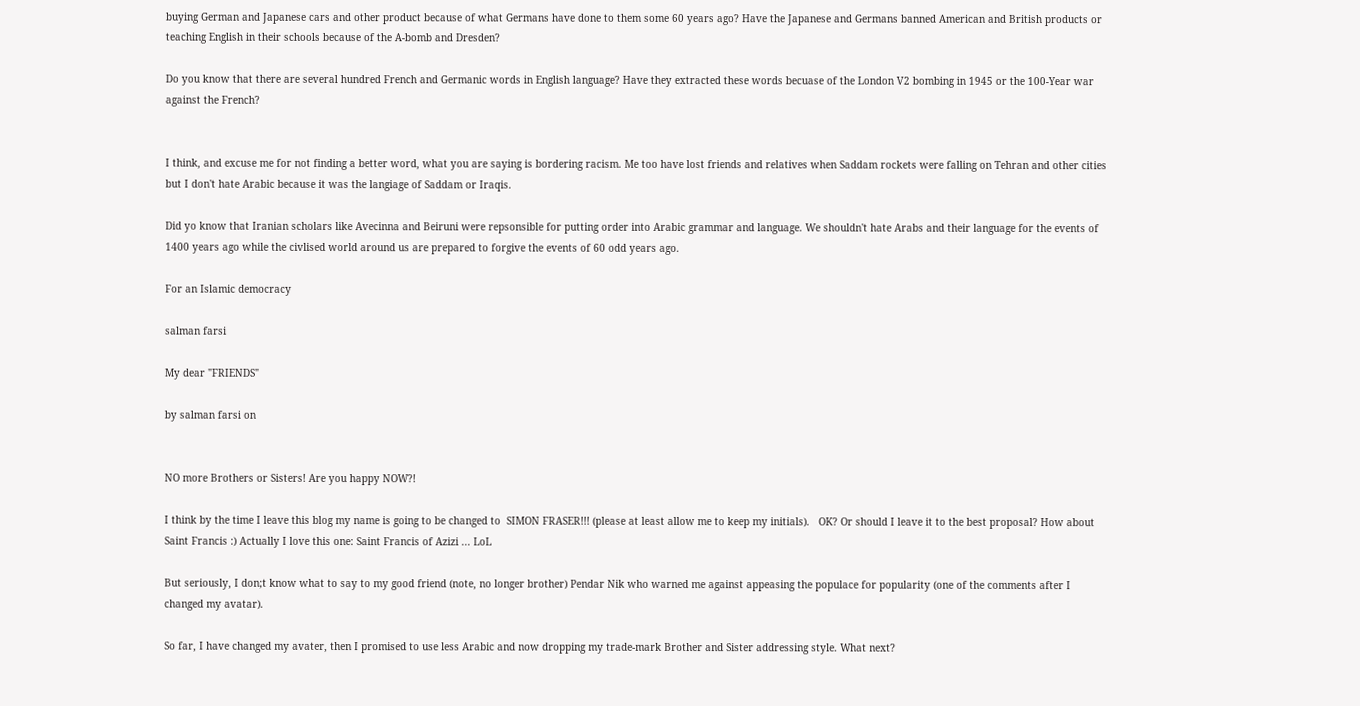buying German and Japanese cars and other product because of what Germans have done to them some 60 years ago? Have the Japanese and Germans banned American and British products or teaching English in their schools because of the A-bomb and Dresden?

Do you know that there are several hundred French and Germanic words in English language? Have they extracted these words becuase of the London V2 bombing in 1945 or the 100-Year war against the French?


I think, and excuse me for not finding a better word, what you are saying is bordering racism. Me too have lost friends and relatives when Saddam rockets were falling on Tehran and other cities but I don't hate Arabic because it was the langiage of Saddam or Iraqis.

Did yo know that Iranian scholars like Avecinna and Beiruni were repsonsible for putting order into Arabic grammar and language. We shouldn't hate Arabs and their language for the events of 1400 years ago while the civlised world around us are prepared to forgive the events of 60 odd years ago.

For an Islamic democracy

salman farsi

My dear "FRIENDS"

by salman farsi on


NO more Brothers or Sisters! Are you happy NOW?!

I think by the time I leave this blog my name is going to be changed to  SIMON FRASER!!! (please at least allow me to keep my initials).   OK? Or should I leave it to the best proposal? How about Saint Francis :) Actually I love this one: Saint Francis of Azizi ... LoL

But seriously, I don;t know what to say to my good friend (note, no longer brother) Pendar Nik who warned me against appeasing the populace for popularity (one of the comments after I changed my avatar).

So far, I have changed my avater, then I promised to use less Arabic and now dropping my trade-mark Brother and Sister addressing style. What next?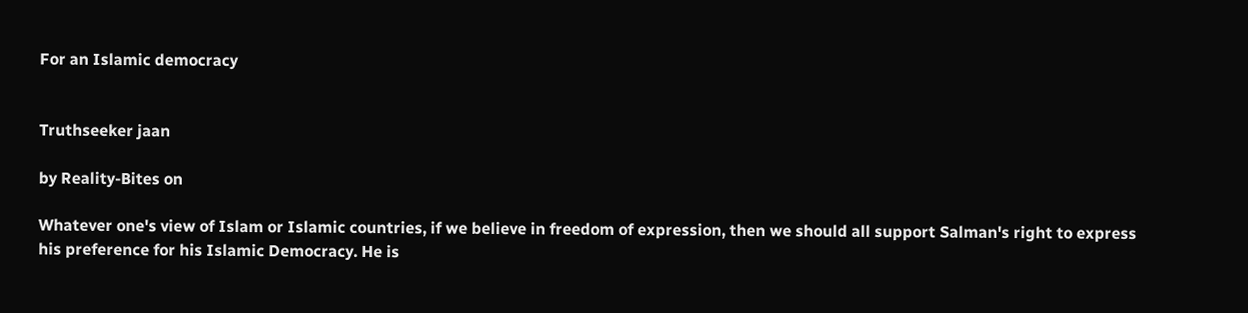For an Islamic democracy


Truthseeker jaan

by Reality-Bites on

Whatever one's view of Islam or Islamic countries, if we believe in freedom of expression, then we should all support Salman's right to express his preference for his Islamic Democracy. He is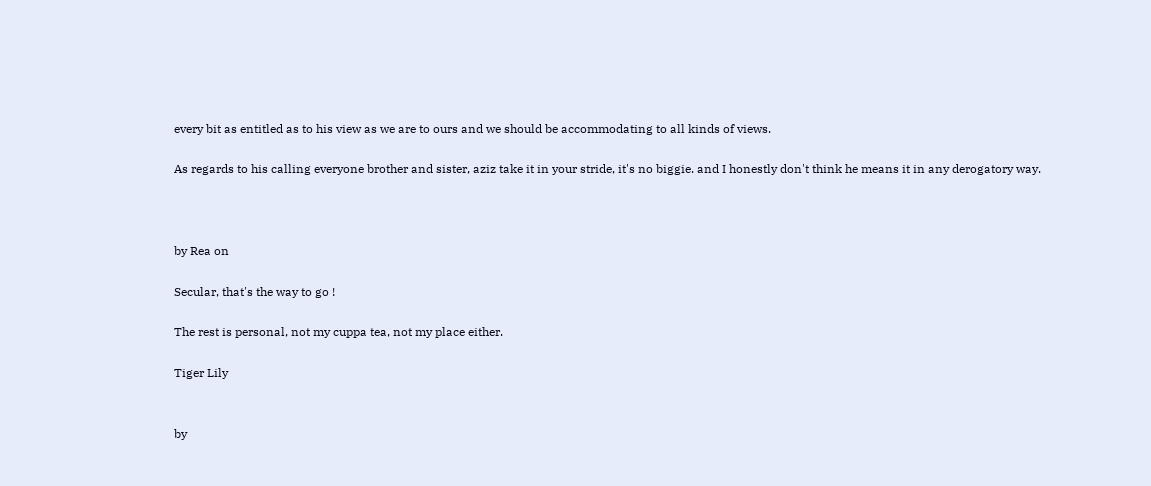every bit as entitled as to his view as we are to ours and we should be accommodating to all kinds of views.

As regards to his calling everyone brother and sister, aziz take it in your stride, it's no biggie. and I honestly don't think he means it in any derogatory way.



by Rea on

Secular, that's the way to go !

The rest is personal, not my cuppa tea, not my place either.

Tiger Lily


by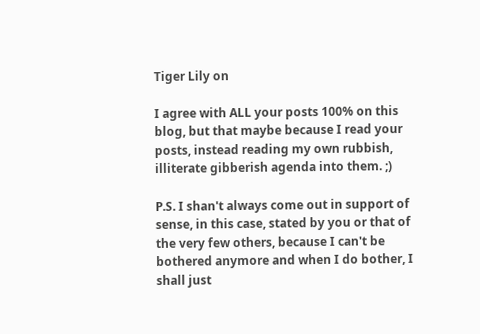Tiger Lily on

I agree with ALL your posts 100% on this blog, but that maybe because I read your posts, instead reading my own rubbish, illiterate gibberish agenda into them. ;)

P.S. I shan't always come out in support of sense, in this case, stated by you or that of the very few others, because I can't be bothered anymore and when I do bother, I shall just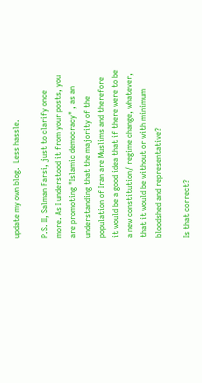update my own blog.  Less hassle.

P.S. II, Salman Farsi, just to clarify once more. As I understood it from your posts, you are promoting "Islamic democracy" , as an understanding that the majority of the population of Iran are Muslims and therefore it would be a good idea that if there were to be a new constitution/ regime change, whatever, that it would be without or with minimum bloodshed and representative?

Is that correct?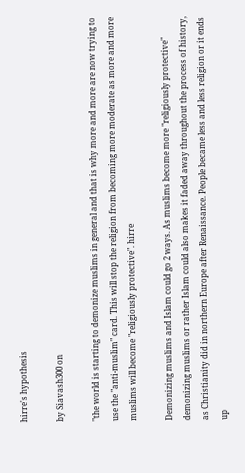hirre's hypothesis

by Siavash300 on

"the world is starting to demonize muslims in general and that is why more and more are now trying to use the "anti-muslim" card. This will stop the religion from becoming more moderate as more and more muslims will become "religiously protective". hirre

Demonizing muslims and Islam could go 2 ways. As muslims become more "religiously protective"  demonizing muslims or rather Islam could also makes it faded away throughout the process of history, as Christianity did in northern Europe after Renaissance. People became less and less religion or it ends up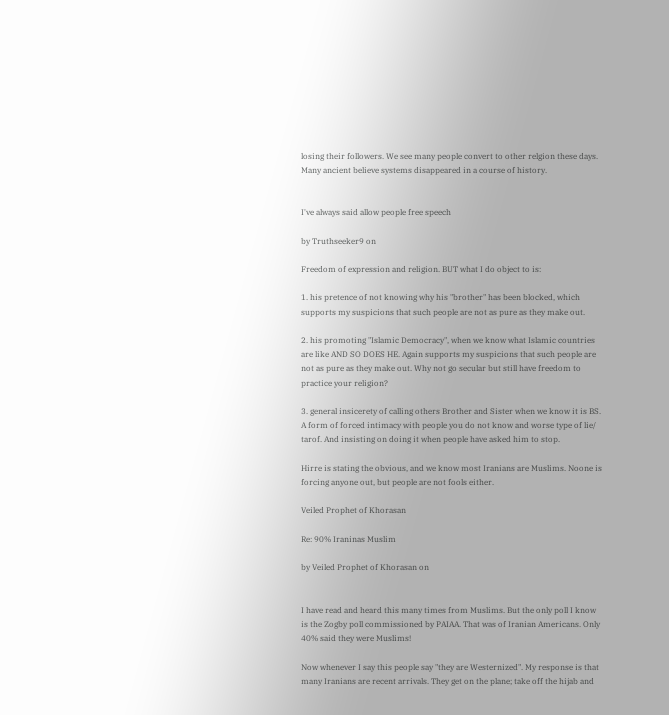losing their followers. We see many people convert to other relgion these days. Many ancient believe systems disappeared in a course of history.


I've always said allow people free speech

by Truthseeker9 on

Freedom of expression and religion. BUT what I do object to is:

1. his pretence of not knowing why his "brother" has been blocked, which supports my suspicions that such people are not as pure as they make out.

2. his promoting "Islamic Democracy", when we know what Islamic countries are like AND SO DOES HE. Again supports my suspicions that such people are not as pure as they make out. Why not go secular but still have freedom to practice your religion?

3. general insicerety of calling others Brother and Sister when we know it is BS. A form of forced intimacy with people you do not know and worse type of lie/ tarof. And insisting on doing it when people have asked him to stop.

Hirre is stating the obvious, and we know most Iranians are Muslims. Noone is forcing anyone out, but people are not fools either.

Veiled Prophet of Khorasan

Re: 90% Iraninas Muslim

by Veiled Prophet of Khorasan on


I have read and heard this many times from Muslims. But the only poll I know is the Zogby poll commissioned by PAIAA. That was of Iranian Americans. Only 40% said they were Muslims!

Now whenever I say this people say "they are Westernized". My response is that many Iranians are recent arrivals. They get on the plane; take off the hijab and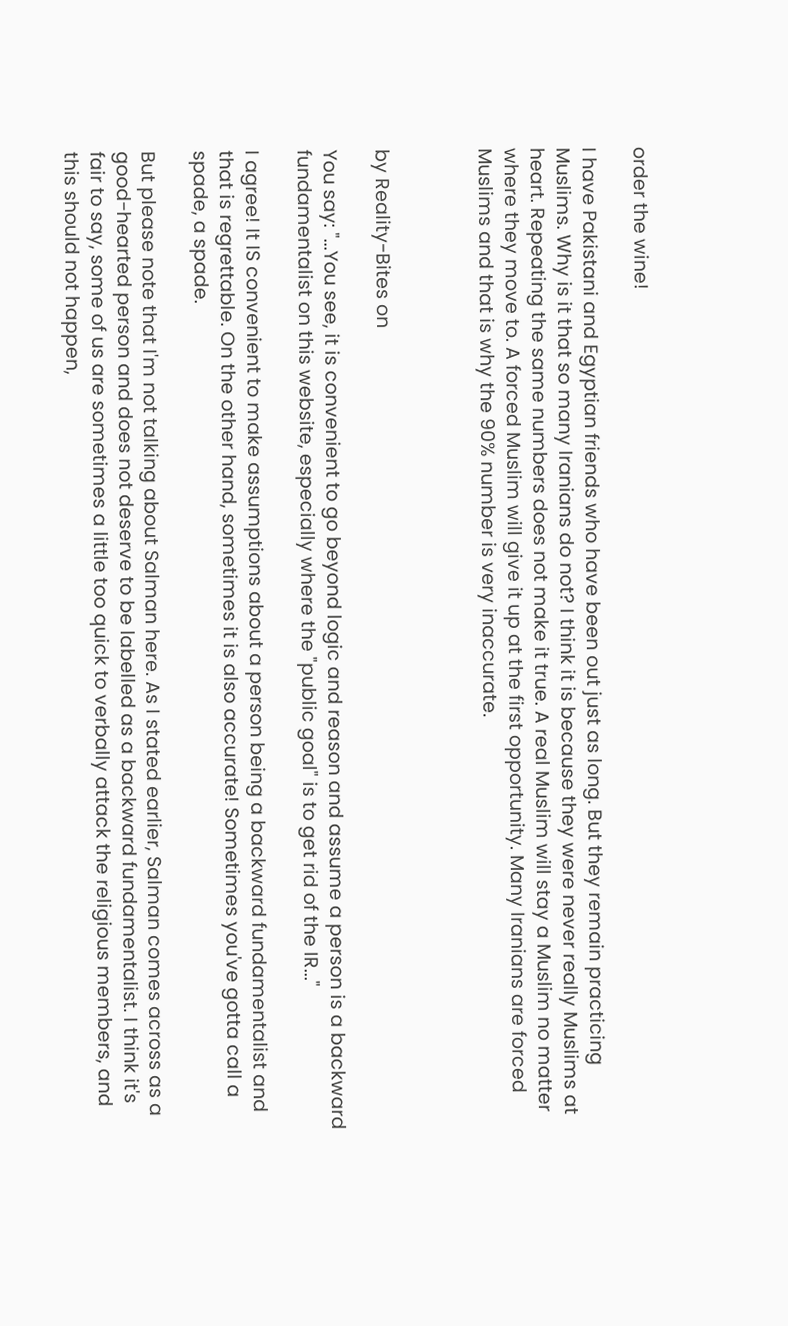order the wine!

I have Pakistani and Egyptian friends who have been out just as long. But they remain practicing Muslims. Why is it that so many Iranians do not? I think it is because they were never really Muslims at heart. Repeating the same numbers does not make it true. A real Muslim will stay a Muslim no matter where they move to. A forced Muslim will give it up at the first opportunity. Many Iranians are forced Muslims and that is why the 90% number is very inaccurate.



by Reality-Bites on

You say: "...You see, it is convenient to go beyond logic and reason and assume a person is a backward fundamentalist on this website, especially where the "public goal" is to get rid of the IR..."

I agree! It IS convenient to make assumptions about a person being a backward fundamentalist and that is regrettable. On the other hand, sometimes it is also accurate! Sometimes you've gotta call a spade, a spade.

But please note that I'm not talking about Salman here. As I stated earlier, Salman comes across as a good-hearted person and does not deserve to be labelled as a backward fundamentalist. I think it's fair to say, some of us are sometimes a little too quick to verbally attack the religious members, and this should not happen,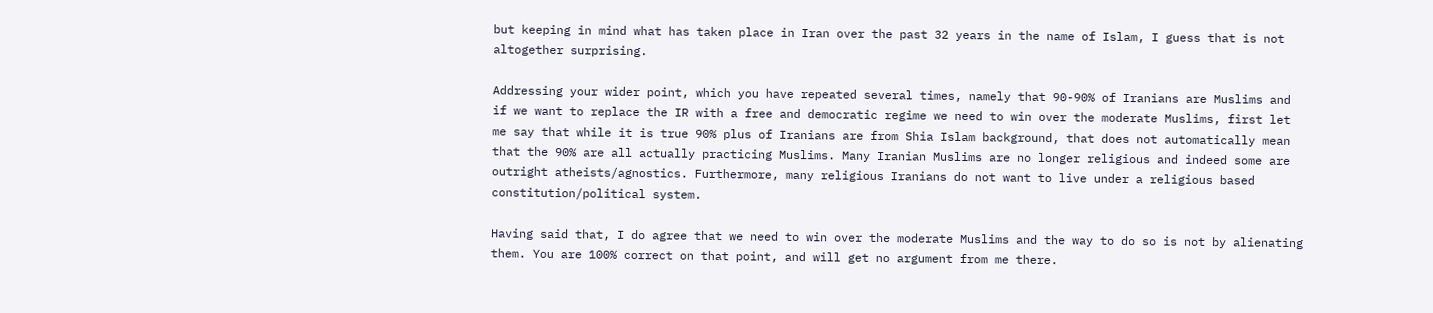but keeping in mind what has taken place in Iran over the past 32 years in the name of Islam, I guess that is not altogether surprising.

Addressing your wider point, which you have repeated several times, namely that 90-90% of Iranians are Muslims and if we want to replace the IR with a free and democratic regime we need to win over the moderate Muslims, first let me say that while it is true 90% plus of Iranians are from Shia Islam background, that does not automatically mean that the 90% are all actually practicing Muslims. Many Iranian Muslims are no longer religious and indeed some are outright atheists/agnostics. Furthermore, many religious Iranians do not want to live under a religious based constitution/political system.

Having said that, I do agree that we need to win over the moderate Muslims and the way to do so is not by alienating them. You are 100% correct on that point, and will get no argument from me there.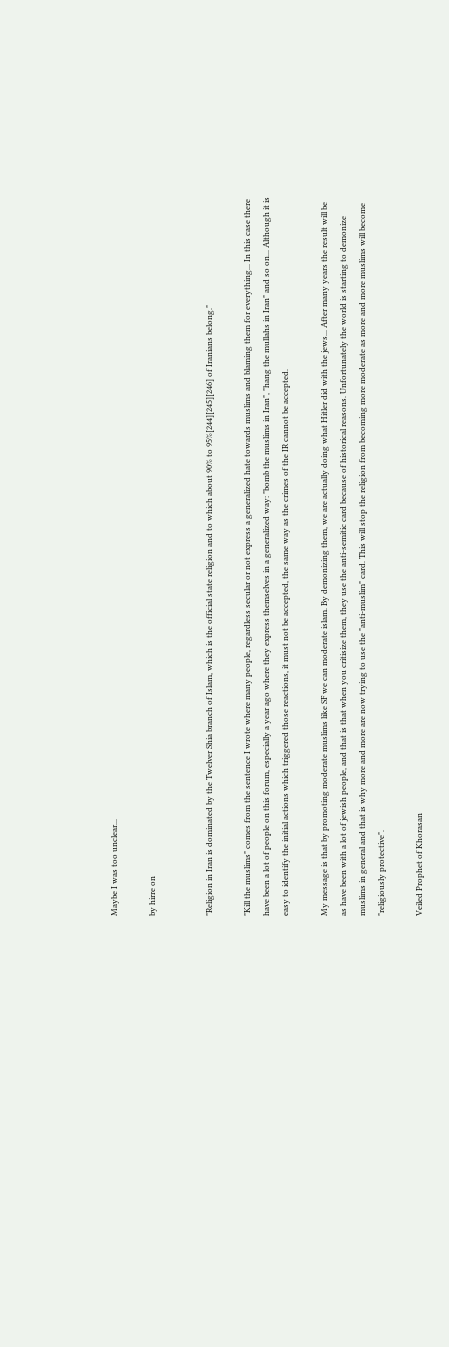Maybe I was too unclear...

by hirre on


"Religion in Iran is dominated by the Twelver Shia branch of Islam, which is the official state religion and to which about 90% to 95%[244][245][246] of Iranians belong."

"Kill the muslims" comes from the sentence I wrote where many people, regardless secular or not express a generalized hate towards muslims and blaming them for everything... In this case there have been a lot of people on this forum, especially a year ago where they express themselves in a generalized way: "bomb the muslims in Iran", "hang the mullahs in Iran" and so on... Although it is easy to identify the initial actions which triggered those reactions, it must not be accepted, the same way as the crimes of the IR cannot be accepted.

My message is that by promoting moderate muslims like SF we can moderate islam. By demonizing them, we are actually doing what Hitler did with the jews... After many years the result will be as have been with a lot of jewish people, and that is that when you critisize them, they use the anti-semitic card because of historical reasons. Unfortunately the world is starting to demonize muslims in general and that is why more and more are now trying to use the "anti-muslim" card. This will stop the religion from becoming more moderate as more and more muslims will become "religiously protective".

Veiled Prophet of Khorasan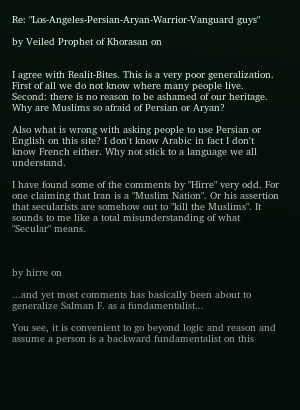Re: "Los-Angeles-Persian-Aryan-Warrior-Vanguard guys"

by Veiled Prophet of Khorasan on


I agree with Realit-Bites. This is a very poor generalization. First of all we do not know where many people live. Second: there is no reason to be ashamed of our heritage. Why are Muslims so afraid of Persian or Aryan?

Also what is wrong with asking people to use Persian or English on this site? I don't know Arabic in fact I don't know French either. Why not stick to a language we all understand.

I have found some of the comments by "Hirre" very odd. For one claiming that Iran is a "Muslim Nation". Or his assertion that secularists are somehow out to "kill the Muslims". It sounds to me like a total misunderstanding of what "Secular" means.



by hirre on

...and yet most comments has basically been about to generalize Salman F. as a fundamentalist...

You see, it is convenient to go beyond logic and reason and assume a person is a backward fundamentalist on this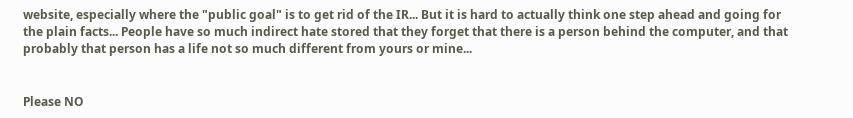website, especially where the "public goal" is to get rid of the IR... But it is hard to actually think one step ahead and going for the plain facts... People have so much indirect hate stored that they forget that there is a person behind the computer, and that probably that person has a life not so much different from yours or mine...


Please NO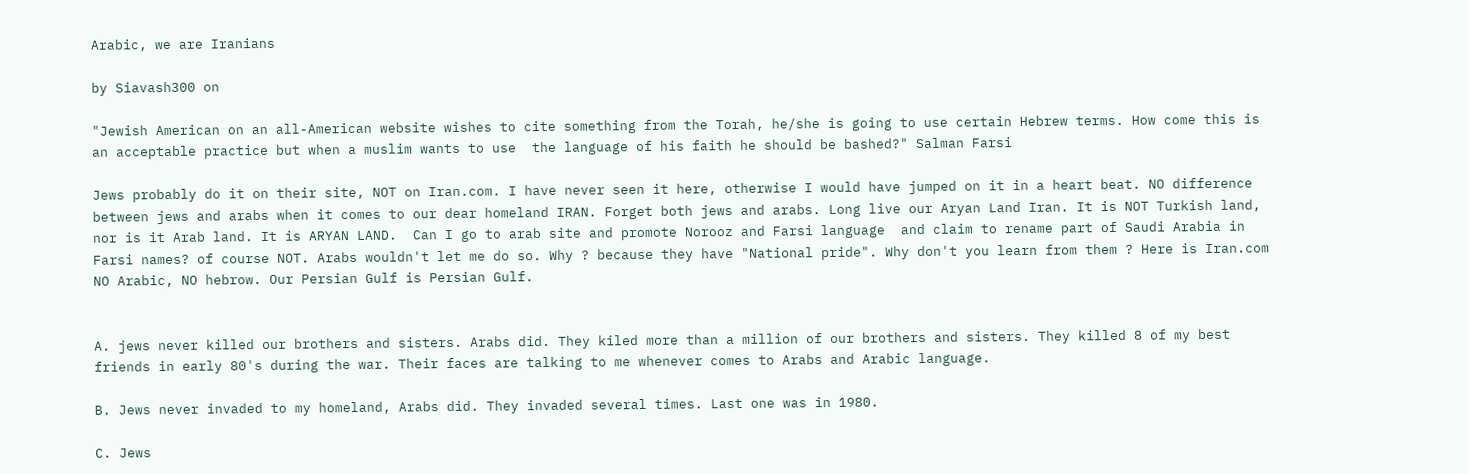Arabic, we are Iranians

by Siavash300 on

"Jewish American on an all-American website wishes to cite something from the Torah, he/she is going to use certain Hebrew terms. How come this is an acceptable practice but when a muslim wants to use  the language of his faith he should be bashed?" Salman Farsi

Jews probably do it on their site, NOT on Iran.com. I have never seen it here, otherwise I would have jumped on it in a heart beat. NO difference between jews and arabs when it comes to our dear homeland IRAN. Forget both jews and arabs. Long live our Aryan Land Iran. It is NOT Turkish land, nor is it Arab land. It is ARYAN LAND.  Can I go to arab site and promote Norooz and Farsi language  and claim to rename part of Saudi Arabia in Farsi names? of course NOT. Arabs wouldn't let me do so. Why ? because they have "National pride". Why don't you learn from them ? Here is Iran.com NO Arabic, NO hebrow. Our Persian Gulf is Persian Gulf.


A. jews never killed our brothers and sisters. Arabs did. They kiled more than a million of our brothers and sisters. They killed 8 of my best friends in early 80's during the war. Their faces are talking to me whenever comes to Arabs and Arabic language.

B. Jews never invaded to my homeland, Arabs did. They invaded several times. Last one was in 1980.

C. Jews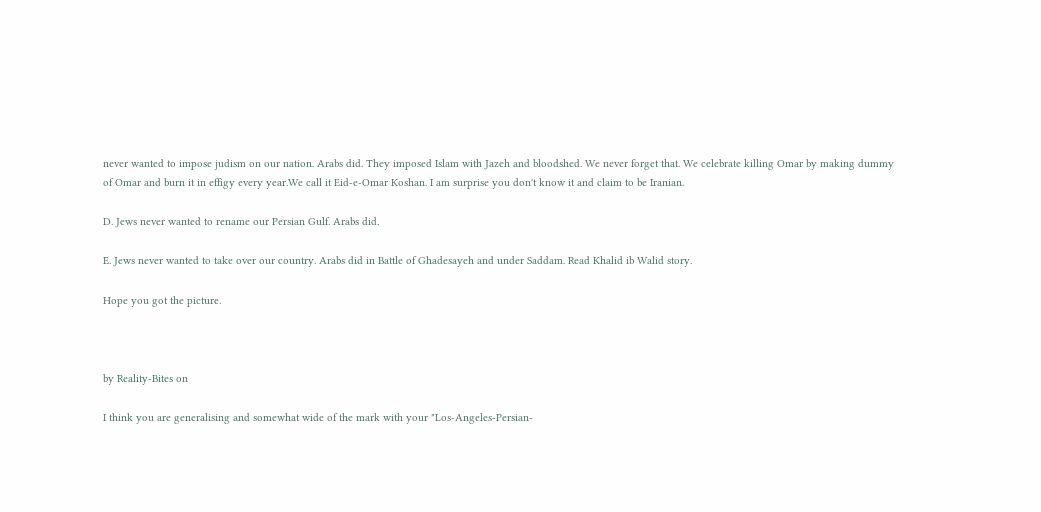never wanted to impose judism on our nation. Arabs did. They imposed Islam with Jazeh and bloodshed. We never forget that. We celebrate killing Omar by making dummy of Omar and burn it in effigy every year.We call it Eid-e-Omar Koshan. I am surprise you don't know it and claim to be Iranian.

D. Jews never wanted to rename our Persian Gulf. Arabs did.

E. Jews never wanted to take over our country. Arabs did in Battle of Ghadesayeh and under Saddam. Read Khalid ib Walid story.

Hope you got the picture.



by Reality-Bites on

I think you are generalising and somewhat wide of the mark with your "Los-Angeles-Persian-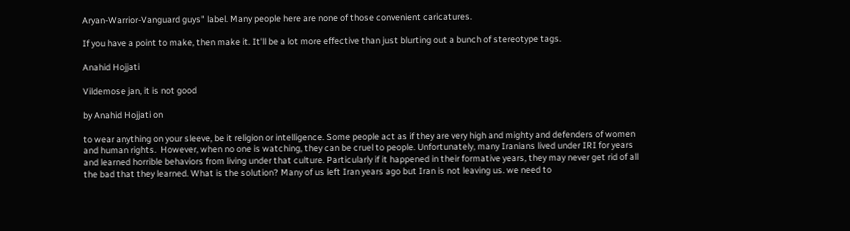Aryan-Warrior-Vanguard guys" label. Many people here are none of those convenient caricatures.

If you have a point to make, then make it. It'll be a lot more effective than just blurting out a bunch of stereotype tags.

Anahid Hojjati

Vildemose jan, it is not good

by Anahid Hojjati on

to wear anything on your sleeve, be it religion or intelligence. Some people act as if they are very high and mighty and defenders of women and human rights.  However, when no one is watching, they can be cruel to people. Unfortunately, many Iranians lived under IRI for years and learned horrible behaviors from living under that culture. Particularly if it happened in their formative years, they may never get rid of all the bad that they learned. What is the solution? Many of us left Iran years ago but Iran is not leaving us. we need to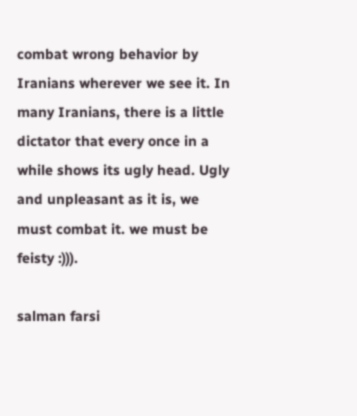combat wrong behavior by Iranians wherever we see it. In many Iranians, there is a little dictator that every once in a while shows its ugly head. Ugly and unpleasant as it is, we must combat it. we must be feisty :))).

salman farsi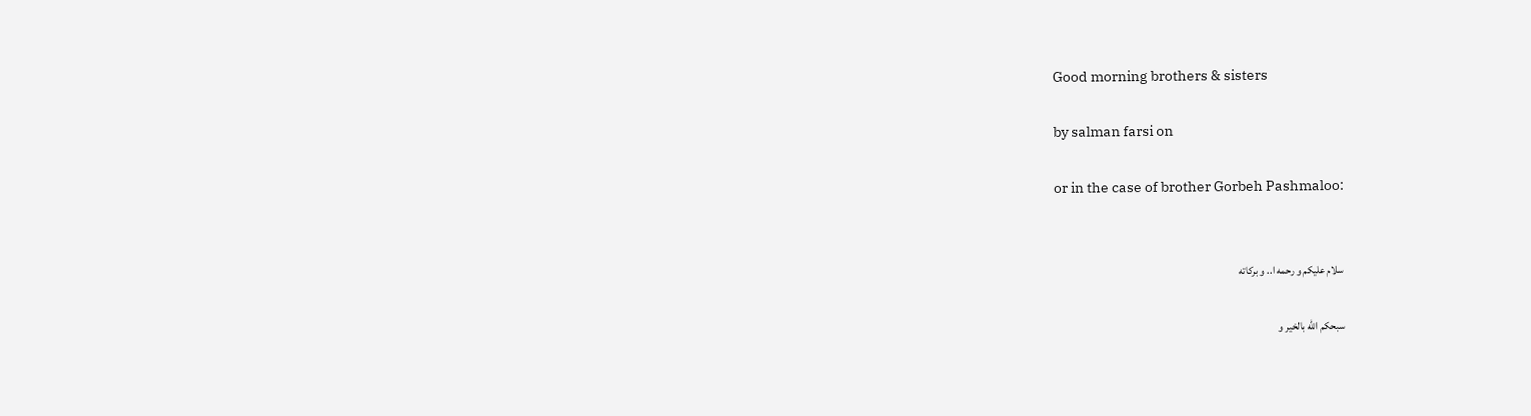Good morning brothers & sisters

by salman farsi on

or in the case of brother Gorbeh Pashmaloo:


سلام علیکم و رحمه ا.. و برکاته

سبحکم الله بالخیر و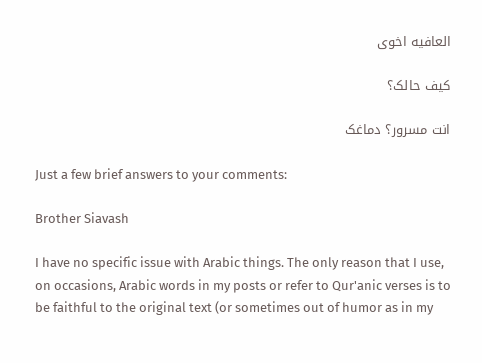العافیه اخوی

کیف حالک؟

انت مسرور؟ دماغک

Just a few brief answers to your comments:

Brother Siavash

I have no specific issue with Arabic things. The only reason that I use, on occasions, Arabic words in my posts or refer to Qur'anic verses is to be faithful to the original text (or sometimes out of humor as in my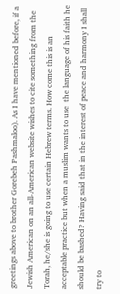greetings above to brother Gorebeh Pashmaloo). As I have mentioned before, if a Jewish American on an all-American website wishes to cite something from the Torah, he/she is going to use certain Hebrew terms. How come this is an acceptable practice but when a muslim wants to use  the language of his faith he should be bashed? Having said that in the interest of peace and harmony I shall try to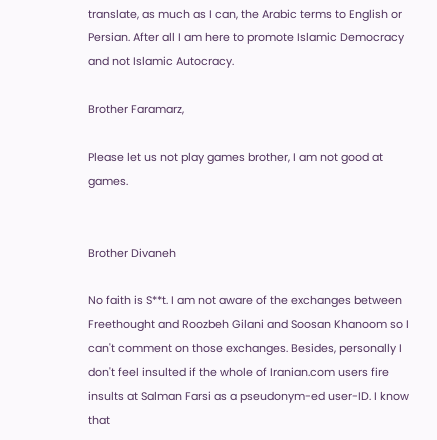translate, as much as I can, the Arabic terms to English or Persian. After all I am here to promote Islamic Democracy and not Islamic Autocracy.

Brother Faramarz,

Please let us not play games brother, I am not good at games.


Brother Divaneh

No faith is S**t. I am not aware of the exchanges between Freethought and Roozbeh Gilani and Soosan Khanoom so I can't comment on those exchanges. Besides, personally I don't feel insulted if the whole of Iranian.com users fire insults at Salman Farsi as a pseudonym-ed user-ID. I know that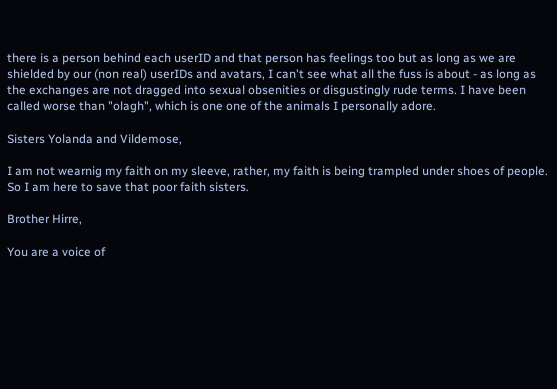there is a person behind each userID and that person has feelings too but as long as we are shielded by our (non real) userIDs and avatars, I can't see what all the fuss is about - as long as the exchanges are not dragged into sexual obsenities or disgustingly rude terms. I have been called worse than "olagh", which is one one of the animals I personally adore.

Sisters Yolanda and Vildemose,

I am not wearnig my faith on my sleeve, rather, my faith is being trampled under shoes of people. So I am here to save that poor faith sisters.

Brother Hirre,

You are a voice of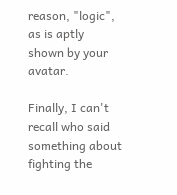reason, "logic", as is aptly shown by your avatar.

Finally, I can't recall who said something about fighting the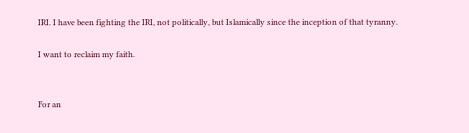IRI. I have been fighting the IRI, not politically, but Islamically since the inception of that tyranny.

I want to reclaim my faith.


For an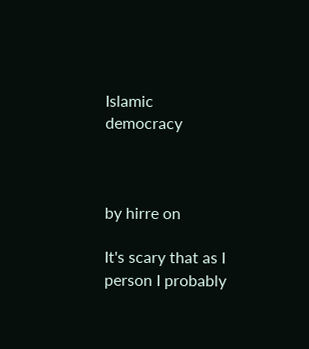Islamic democracy



by hirre on

It's scary that as I person I probably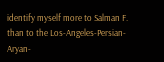identify myself more to Salman F. than to the Los-Angeles-Persian-Aryan-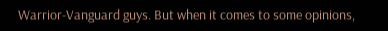Warrior-Vanguard guys. But when it comes to some opinions,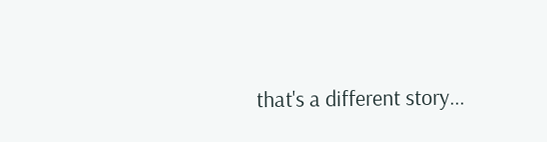that's a different story...